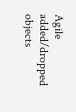Agile added/dropped objects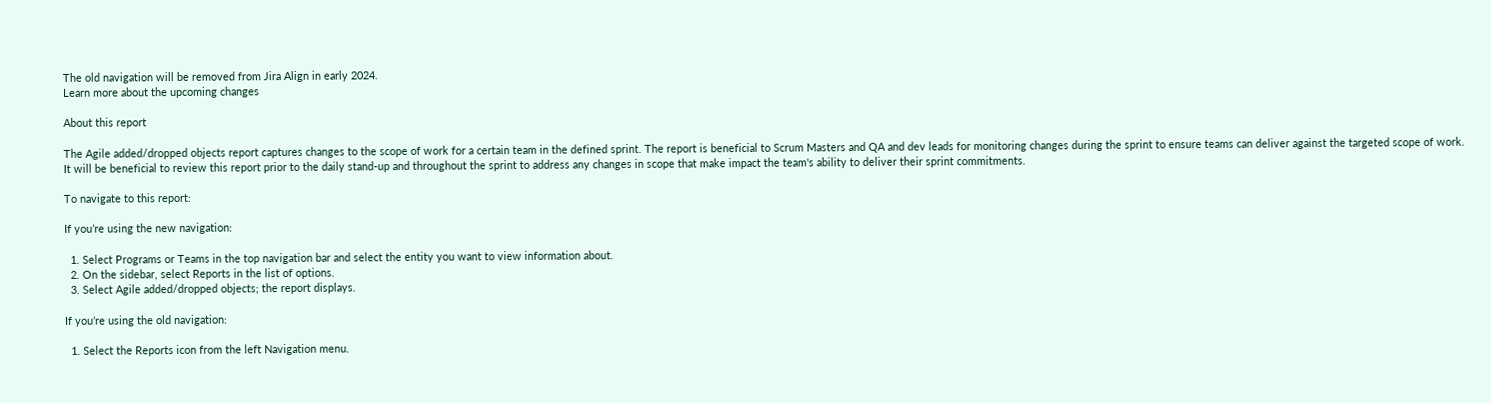The old navigation will be removed from Jira Align in early 2024.
Learn more about the upcoming changes

About this report

The Agile added/dropped objects report captures changes to the scope of work for a certain team in the defined sprint. The report is beneficial to Scrum Masters and QA and dev leads for monitoring changes during the sprint to ensure teams can deliver against the targeted scope of work. It will be beneficial to review this report prior to the daily stand-up and throughout the sprint to address any changes in scope that make impact the team's ability to deliver their sprint commitments.

To navigate to this report:

If you’re using the new navigation:

  1. Select Programs or Teams in the top navigation bar and select the entity you want to view information about.
  2. On the sidebar, select Reports in the list of options.
  3. Select Agile added/dropped objects; the report displays.

If you’re using the old navigation:

  1. Select the Reports icon from the left Navigation menu.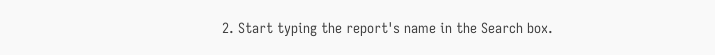2. Start typing the report's name in the Search box.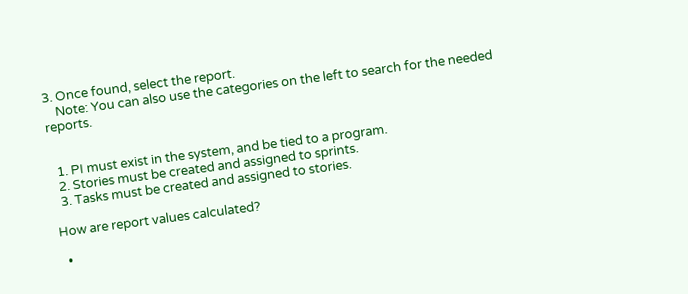3. Once found, select the report.
    Note: You can also use the categories on the left to search for the needed reports.


  1. PI must exist in the system, and be tied to a program.
  2. Stories must be created and assigned to sprints.
  3. Tasks must be created and assigned to stories.

How are report values calculated?

  •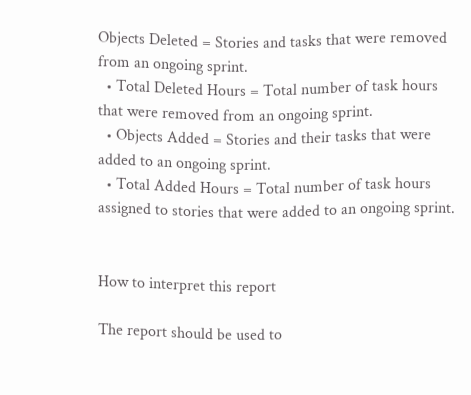Objects Deleted = Stories and tasks that were removed from an ongoing sprint.
  • Total Deleted Hours = Total number of task hours that were removed from an ongoing sprint.
  • Objects Added = Stories and their tasks that were added to an ongoing sprint.
  • Total Added Hours = Total number of task hours assigned to stories that were added to an ongoing sprint.


How to interpret this report

The report should be used to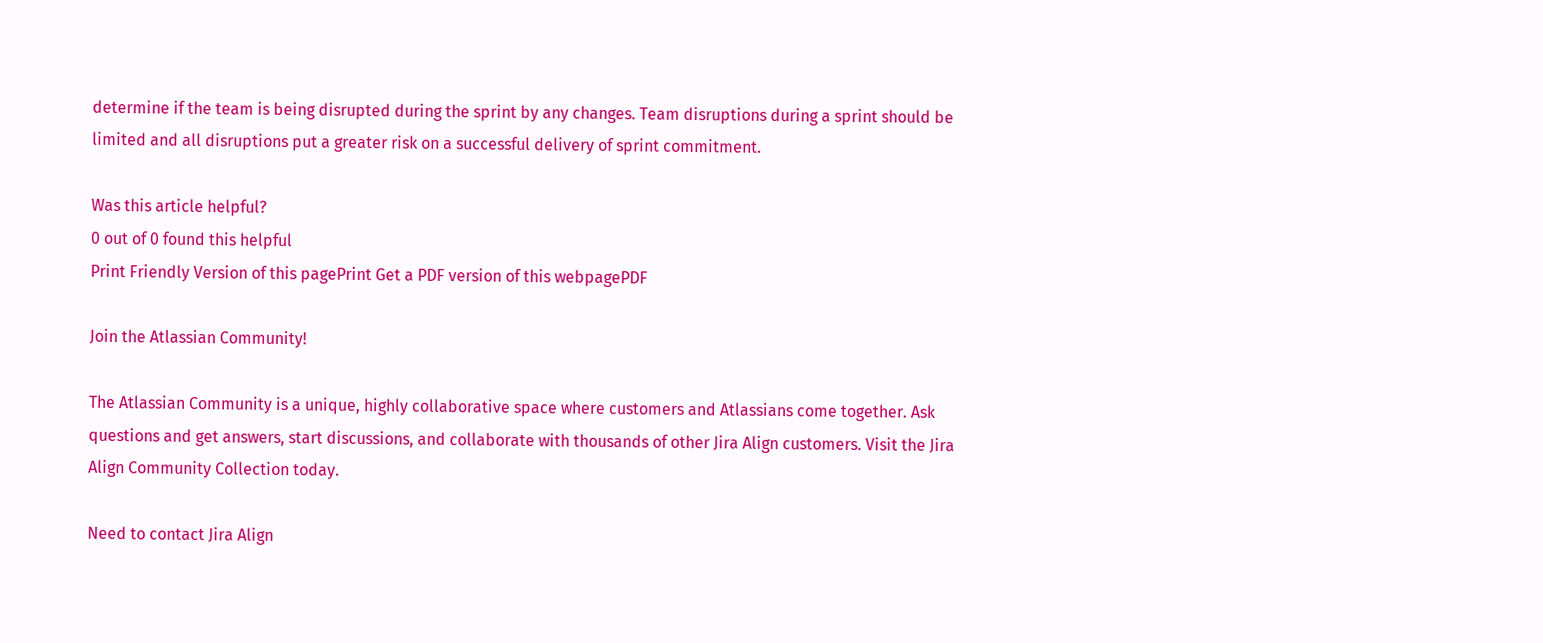determine if the team is being disrupted during the sprint by any changes. Team disruptions during a sprint should be limited and all disruptions put a greater risk on a successful delivery of sprint commitment.

Was this article helpful?
0 out of 0 found this helpful
Print Friendly Version of this pagePrint Get a PDF version of this webpagePDF

Join the Atlassian Community!

The Atlassian Community is a unique, highly collaborative space where customers and Atlassians come together. Ask questions and get answers, start discussions, and collaborate with thousands of other Jira Align customers. Visit the Jira Align Community Collection today.

Need to contact Jira Align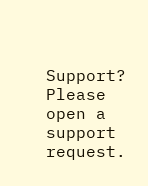Support? Please open a support request.